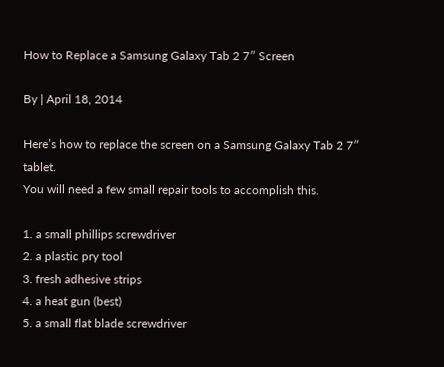How to Replace a Samsung Galaxy Tab 2 7″ Screen

By | April 18, 2014

Here’s how to replace the screen on a Samsung Galaxy Tab 2 7″ tablet.
You will need a few small repair tools to accomplish this.

1. a small phillips screwdriver
2. a plastic pry tool
3. fresh adhesive strips
4. a heat gun (best)
5. a small flat blade screwdriver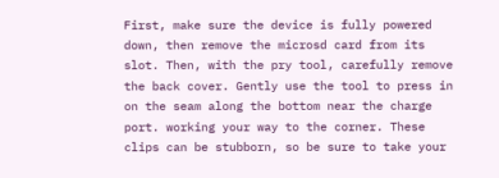First, make sure the device is fully powered down, then remove the microsd card from its slot. Then, with the pry tool, carefully remove the back cover. Gently use the tool to press in on the seam along the bottom near the charge port. working your way to the corner. These clips can be stubborn, so be sure to take your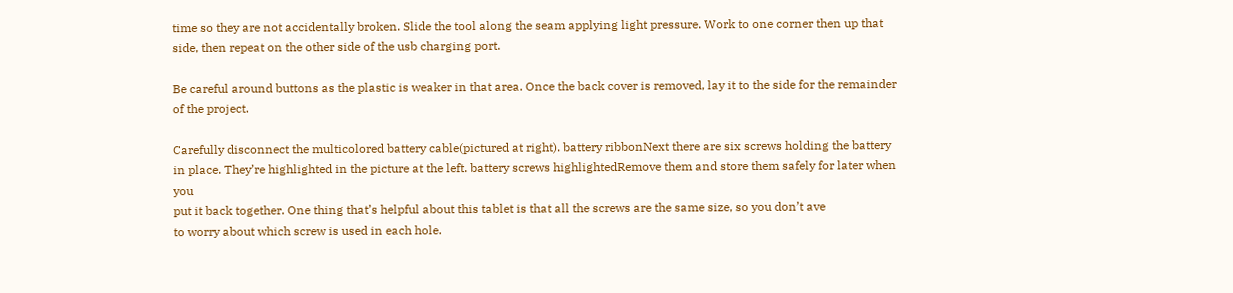time so they are not accidentally broken. Slide the tool along the seam applying light pressure. Work to one corner then up that side, then repeat on the other side of the usb charging port.

Be careful around buttons as the plastic is weaker in that area. Once the back cover is removed, lay it to the side for the remainder of the project.

Carefully disconnect the multicolored battery cable(pictured at right). battery ribbonNext there are six screws holding the battery in place. They’re highlighted in the picture at the left. battery screws highlightedRemove them and store them safely for later when you
put it back together. One thing that’s helpful about this tablet is that all the screws are the same size, so you don’t ave
to worry about which screw is used in each hole.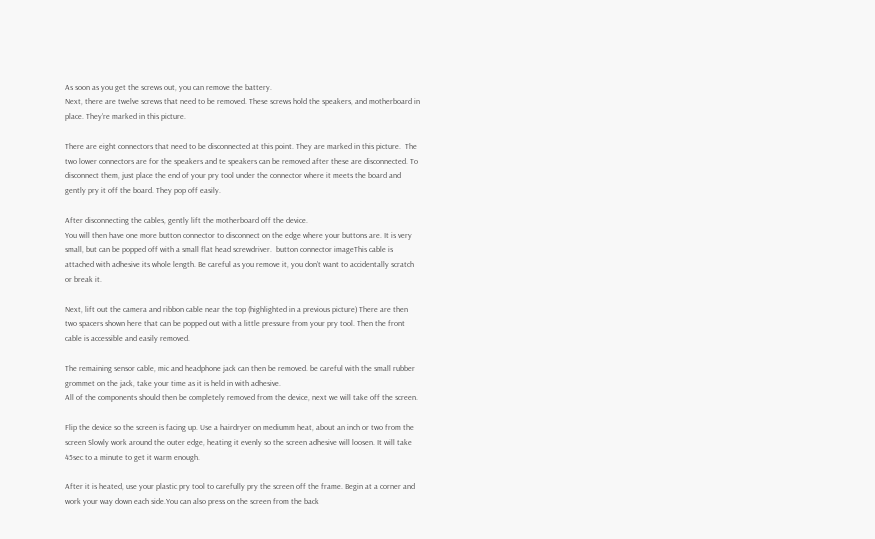As soon as you get the screws out, you can remove the battery.
Next, there are twelve screws that need to be removed. These screws hold the speakers, and motherboard in place. They’re marked in this picture.

There are eight connectors that need to be disconnected at this point. They are marked in this picture.  The two lower connectors are for the speakers and te speakers can be removed after these are disconnected. To disconnect them, just place the end of your pry tool under the connector where it meets the board and gently pry it off the board. They pop off easily.

After disconnecting the cables, gently lift the motherboard off the device.
You will then have one more button connector to disconnect on the edge where your buttons are. It is very small, but can be popped off with a small flat head screwdriver.  button connector imageThis cable is attached with adhesive its whole length. Be careful as you remove it, you don’t want to accidentally scratch or break it.

Next, lift out the camera and ribbon cable near the top (highlighted in a previous picture) There are then two spacers shown here that can be popped out with a little pressure from your pry tool. Then the front cable is accessible and easily removed.

The remaining sensor cable, mic and headphone jack can then be removed. be careful with the small rubber grommet on the jack, take your time as it is held in with adhesive.
All of the components should then be completely removed from the device, next we will take off the screen.

Flip the device so the screen is facing up. Use a hairdryer on mediumm heat, about an inch or two from the screen Slowly work around the outer edge, heating it evenly so the screen adhesive will loosen. It will take 45sec to a minute to get it warm enough.

After it is heated, use your plastic pry tool to carefully pry the screen off the frame. Begin at a corner and work your way down each side.You can also press on the screen from the back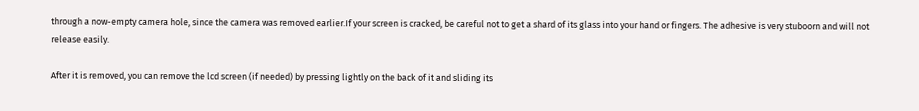through a now-empty camera hole, since the camera was removed earlier.If your screen is cracked, be careful not to get a shard of its glass into your hand or fingers. The adhesive is very stuboorn and will not release easily.

After it is removed, you can remove the lcd screen (if needed) by pressing lightly on the back of it and sliding its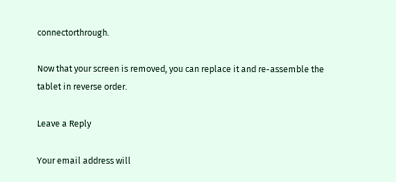connectorthrough.

Now that your screen is removed, you can replace it and re-assemble the tablet in reverse order.

Leave a Reply

Your email address will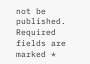not be published. Required fields are marked *